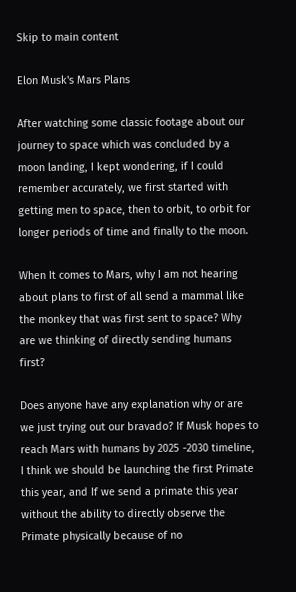Skip to main content

Elon Musk's Mars Plans

After watching some classic footage about our journey to space which was concluded by a moon landing, I kept wondering, if I could remember accurately, we first started with getting men to space, then to orbit, to orbit for longer periods of time and finally to the moon.

When It comes to Mars, why I am not hearing about plans to first of all send a mammal like the monkey that was first sent to space? Why are we thinking of directly sending humans first?

Does anyone have any explanation why or are we just trying out our bravado? If Musk hopes to reach Mars with humans by 2025 -2030 timeline, I think we should be launching the first Primate this year, and If we send a primate this year without the ability to directly observe the Primate physically because of no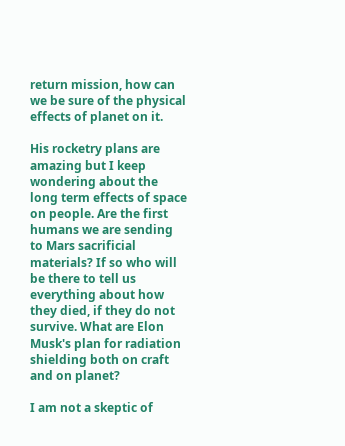return mission, how can we be sure of the physical effects of planet on it.

His rocketry plans are amazing but I keep wondering about the long term effects of space on people. Are the first humans we are sending to Mars sacrificial materials? If so who will be there to tell us everything about how they died, if they do not survive. What are Elon Musk's plan for radiation shielding both on craft and on planet?

I am not a skeptic of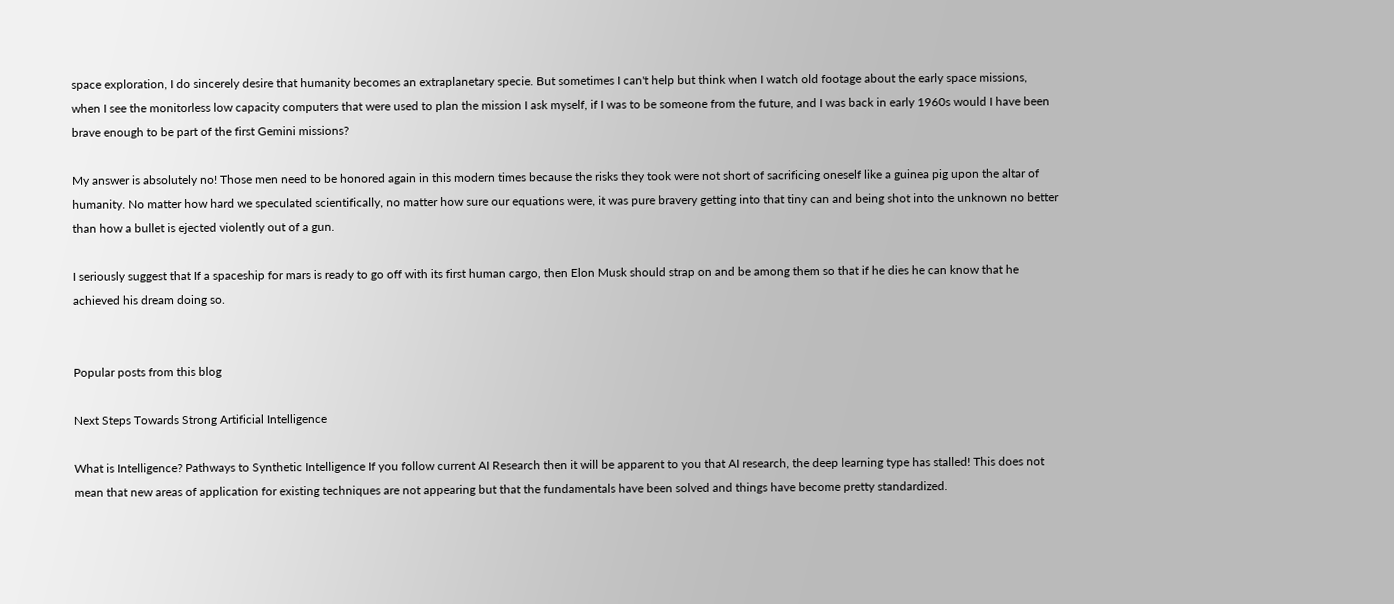space exploration, I do sincerely desire that humanity becomes an extraplanetary specie. But sometimes I can't help but think when I watch old footage about the early space missions, when I see the monitorless low capacity computers that were used to plan the mission I ask myself, if I was to be someone from the future, and I was back in early 1960s would I have been brave enough to be part of the first Gemini missions?

My answer is absolutely no! Those men need to be honored again in this modern times because the risks they took were not short of sacrificing oneself like a guinea pig upon the altar of humanity. No matter how hard we speculated scientifically, no matter how sure our equations were, it was pure bravery getting into that tiny can and being shot into the unknown no better than how a bullet is ejected violently out of a gun.

I seriously suggest that If a spaceship for mars is ready to go off with its first human cargo, then Elon Musk should strap on and be among them so that if he dies he can know that he achieved his dream doing so.


Popular posts from this blog

Next Steps Towards Strong Artificial Intelligence

What is Intelligence? Pathways to Synthetic Intelligence If you follow current AI Research then it will be apparent to you that AI research, the deep learning type has stalled! This does not mean that new areas of application for existing techniques are not appearing but that the fundamentals have been solved and things have become pretty standardized.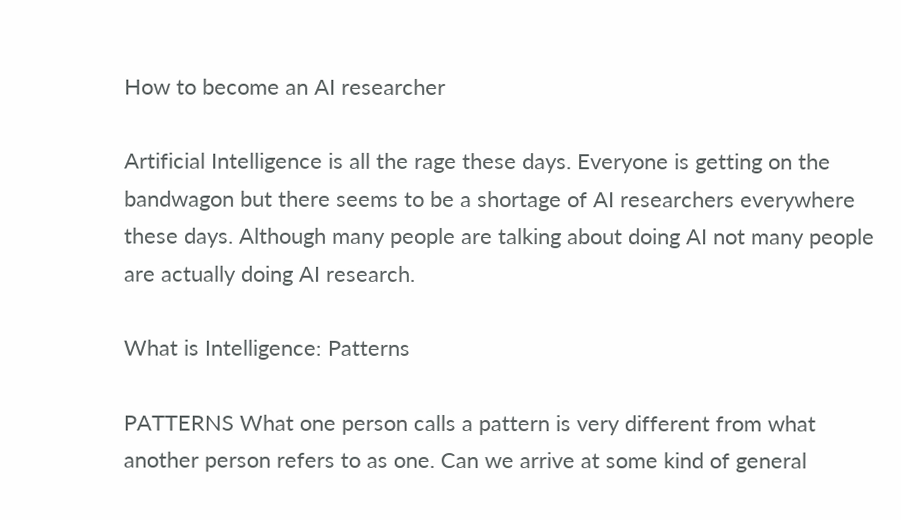How to become an AI researcher

Artificial Intelligence is all the rage these days. Everyone is getting on the bandwagon but there seems to be a shortage of AI researchers everywhere these days. Although many people are talking about doing AI not many people are actually doing AI research.

What is Intelligence: Patterns

PATTERNS What one person calls a pattern is very different from what another person refers to as one. Can we arrive at some kind of general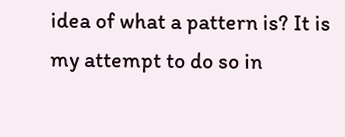idea of what a pattern is? It is my attempt to do so in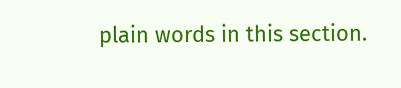plain words in this section.